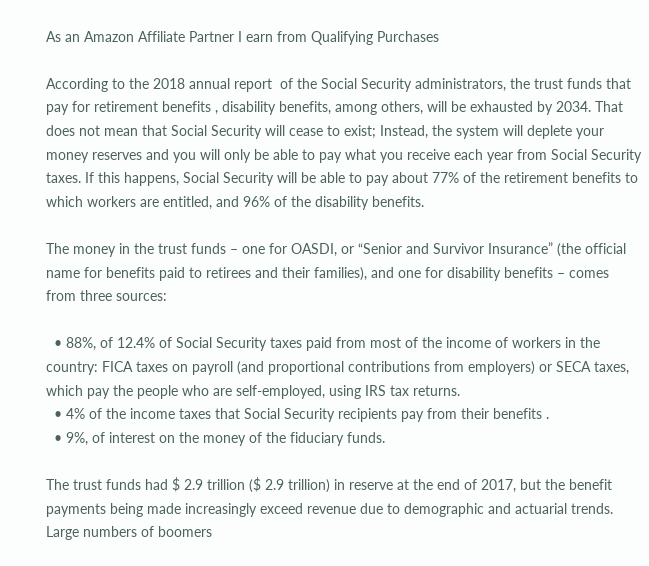As an Amazon Affiliate Partner I earn from Qualifying Purchases

According to the 2018 annual report  of the Social Security administrators, the trust funds that pay for retirement benefits , disability benefits, among others, will be exhausted by 2034. That does not mean that Social Security will cease to exist; Instead, the system will deplete your money reserves and you will only be able to pay what you receive each year from Social Security taxes. If this happens, Social Security will be able to pay about 77% of the retirement benefits to which workers are entitled, and 96% of the disability benefits.

The money in the trust funds – one for OASDI, or “Senior and Survivor Insurance” (the official name for benefits paid to retirees and their families), and one for disability benefits – comes from three sources:

  • 88%, of 12.4% of Social Security taxes paid from most of the income of workers in the country: FICA taxes on payroll (and proportional contributions from employers) or SECA taxes, which pay the people who are self-employed, using IRS tax returns.
  • 4% of the income taxes that Social Security recipients pay from their benefits .
  • 9%, of interest on the money of the fiduciary funds.

The trust funds had $ 2.9 trillion ($ 2.9 trillion) in reserve at the end of 2017, but the benefit payments being made increasingly exceed revenue due to demographic and actuarial trends. Large numbers of boomers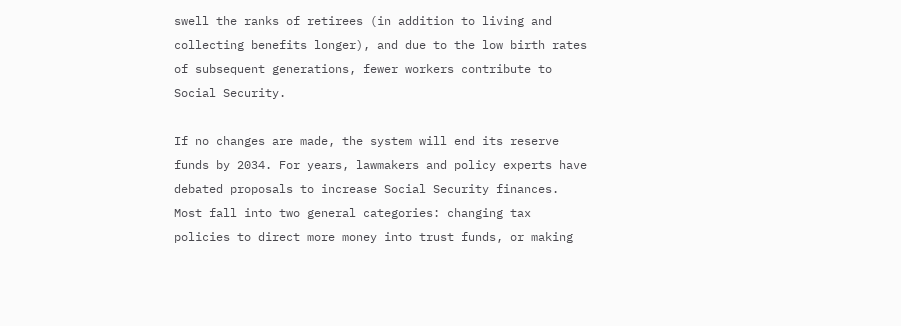swell the ranks of retirees (in addition to living and collecting benefits longer), and due to the low birth rates of subsequent generations, fewer workers contribute to Social Security.

If no changes are made, the system will end its reserve funds by 2034. For years, lawmakers and policy experts have debated proposals to increase Social Security finances. Most fall into two general categories: changing tax policies to direct more money into trust funds, or making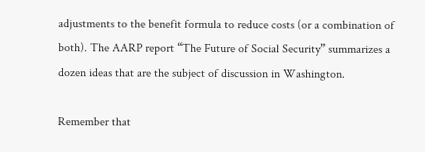adjustments to the benefit formula to reduce costs (or a combination of both). The AARP report “The Future of Social Security” summarizes a dozen ideas that are the subject of discussion in Washington.

Remember that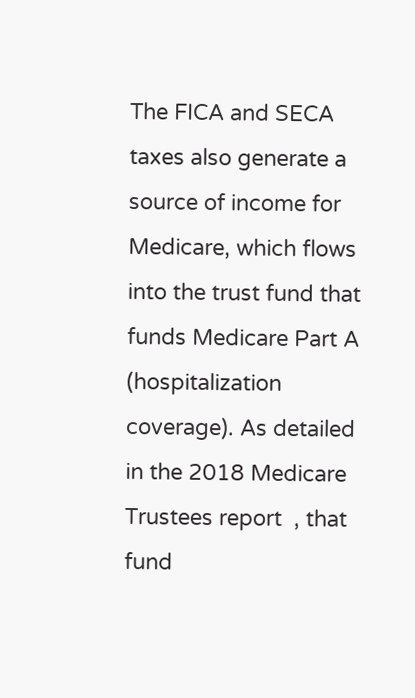The FICA and SECA taxes also generate a source of income for Medicare, which flows into the trust fund that funds Medicare Part A (hospitalization coverage). As detailed in the 2018 Medicare Trustees report  , that fund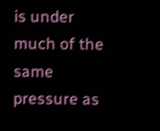is under much of the same pressure as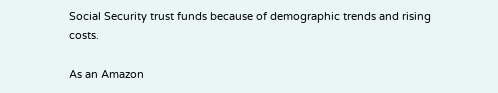Social Security trust funds because of demographic trends and rising costs.

As an Amazon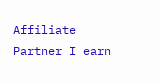Affiliate Partner I earn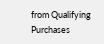from Qualifying Purchases